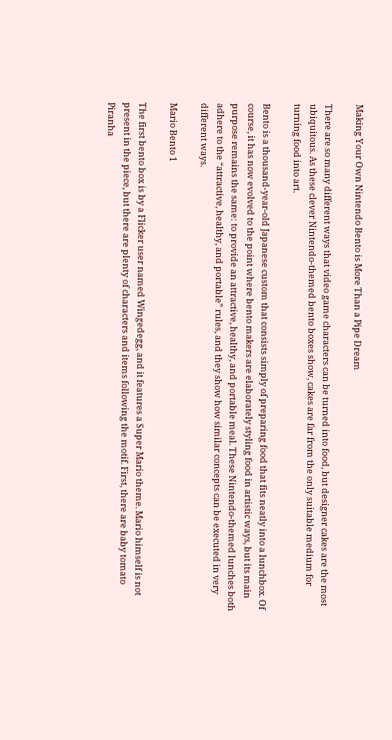Making Your Own Nintendo Bento is More Than a Pipe Dream

There are so many different ways that video game characters can be turned into food, but designer cakes are the most ubiquitous. As these clever Nintendo-themed bento boxes show, cakes are far from the only suitable medium for turning food into art.

Bento is a thousand-year-old Japanese custom that consists simply of preparing food that fits neatly into a lunchbox. Of course, it has now evolved to the point where bento makers are elaborately styling food in artistic ways, but its main purpose remains the same: to provide an attractive, healthy, and portable meal. These Nintendo-themed lunches both adhere to the “attractive, healthy, and portable” rules, and they show how similar concepts can be executed in very different ways.

Mario Bento 1

The first bento box is by a Flicker user named Wingedegg, and it features a Super Mario theme. Mario himself is not present in the piece, but there are plenty of characters and items following the motif. First, there are baby tomato Piranha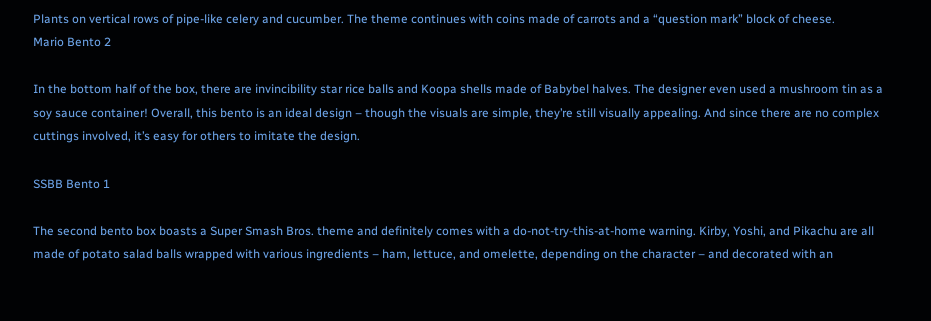Plants on vertical rows of pipe-like celery and cucumber. The theme continues with coins made of carrots and a “question mark” block of cheese.
Mario Bento 2

In the bottom half of the box, there are invincibility star rice balls and Koopa shells made of Babybel halves. The designer even used a mushroom tin as a soy sauce container! Overall, this bento is an ideal design – though the visuals are simple, they’re still visually appealing. And since there are no complex cuttings involved, it’s easy for others to imitate the design.

SSBB Bento 1

The second bento box boasts a Super Smash Bros. theme and definitely comes with a do-not-try-this-at-home warning. Kirby, Yoshi, and Pikachu are all made of potato salad balls wrapped with various ingredients – ham, lettuce, and omelette, depending on the character – and decorated with an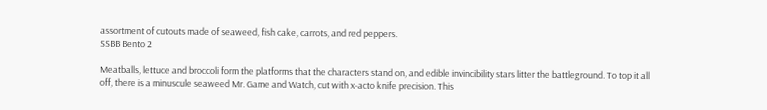assortment of cutouts made of seaweed, fish cake, carrots, and red peppers.
SSBB Bento 2

Meatballs, lettuce and broccoli form the platforms that the characters stand on, and edible invincibility stars litter the battleground. To top it all off, there is a minuscule seaweed Mr. Game and Watch, cut with x-acto knife precision. This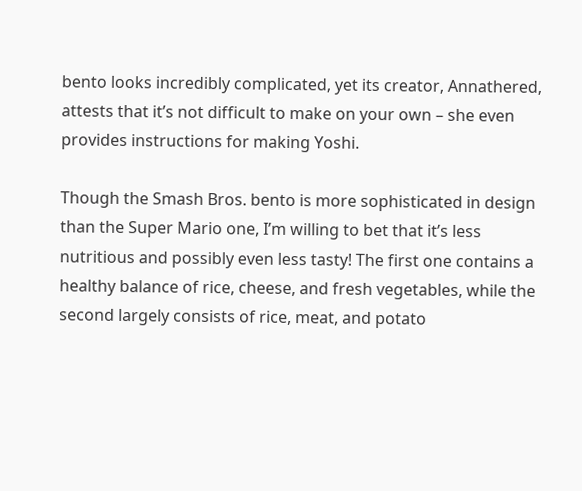bento looks incredibly complicated, yet its creator, Annathered, attests that it’s not difficult to make on your own – she even provides instructions for making Yoshi.

Though the Smash Bros. bento is more sophisticated in design than the Super Mario one, I’m willing to bet that it’s less nutritious and possibly even less tasty! The first one contains a healthy balance of rice, cheese, and fresh vegetables, while the second largely consists of rice, meat, and potato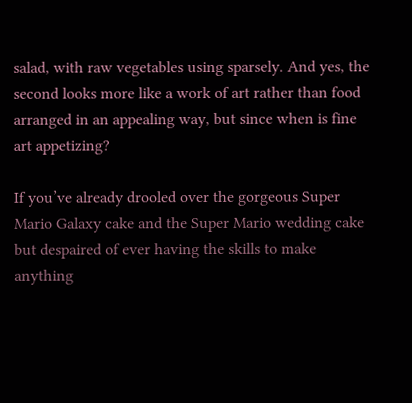salad, with raw vegetables using sparsely. And yes, the second looks more like a work of art rather than food arranged in an appealing way, but since when is fine art appetizing?

If you’ve already drooled over the gorgeous Super Mario Galaxy cake and the Super Mario wedding cake but despaired of ever having the skills to make anything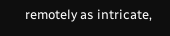remotely as intricate,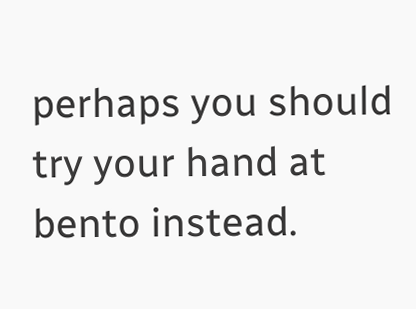perhaps you should try your hand at bento instead.